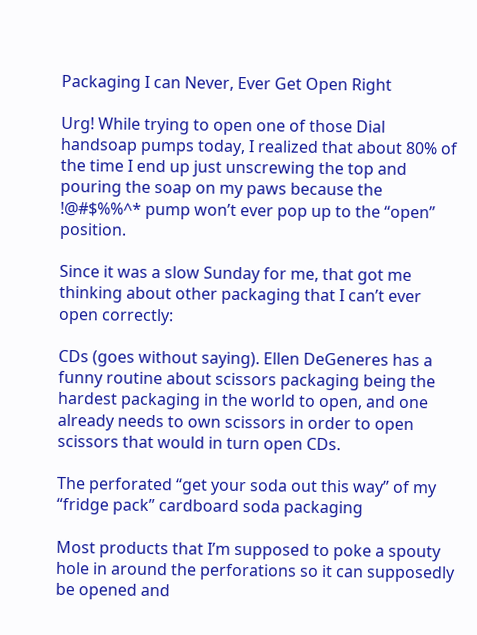Packaging I can Never, Ever Get Open Right

Urg! While trying to open one of those Dial handsoap pumps today, I realized that about 80% of the time I end up just unscrewing the top and pouring the soap on my paws because the !@#$%%^* pump won’t ever pop up to the “open” position.

Since it was a slow Sunday for me, that got me thinking about other packaging that I can’t ever open correctly:

CDs (goes without saying). Ellen DeGeneres has a funny routine about scissors packaging being the hardest packaging in the world to open, and one already needs to own scissors in order to open scissors that would in turn open CDs.

The perforated “get your soda out this way” of my “fridge pack” cardboard soda packaging

Most products that I’m supposed to poke a spouty hole in around the perforations so it can supposedly be opened and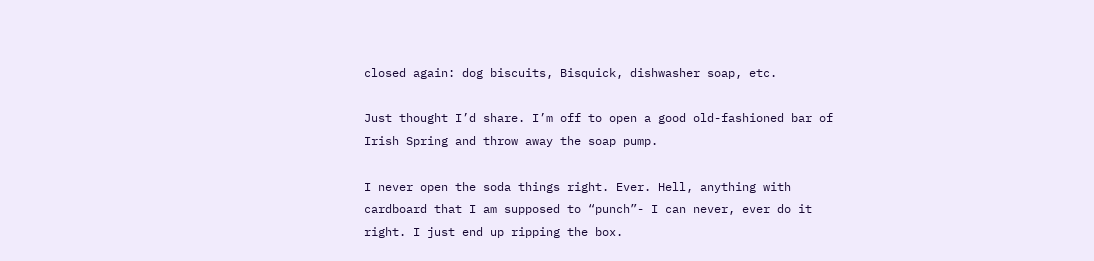closed again: dog biscuits, Bisquick, dishwasher soap, etc.

Just thought I’d share. I’m off to open a good old-fashioned bar of Irish Spring and throw away the soap pump.

I never open the soda things right. Ever. Hell, anything with cardboard that I am supposed to “punch”- I can never, ever do it right. I just end up ripping the box.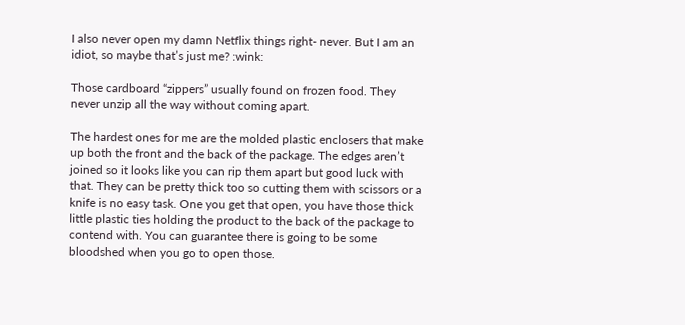I also never open my damn Netflix things right- never. But I am an idiot, so maybe that’s just me? :wink:

Those cardboard “zippers” usually found on frozen food. They never unzip all the way without coming apart.

The hardest ones for me are the molded plastic enclosers that make up both the front and the back of the package. The edges aren’t joined so it looks like you can rip them apart but good luck with that. They can be pretty thick too so cutting them with scissors or a knife is no easy task. One you get that open, you have those thick little plastic ties holding the product to the back of the package to contend with. You can guarantee there is going to be some bloodshed when you go to open those.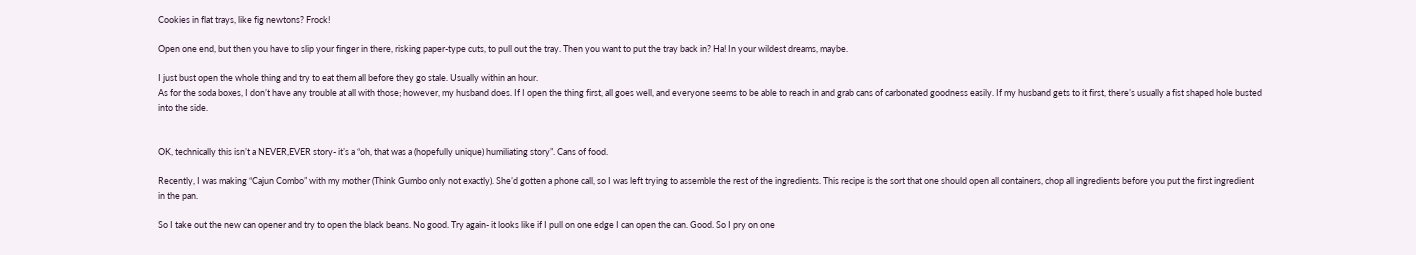Cookies in flat trays, like fig newtons? Frock!

Open one end, but then you have to slip your finger in there, risking paper-type cuts, to pull out the tray. Then you want to put the tray back in? Ha! In your wildest dreams, maybe.

I just bust open the whole thing and try to eat them all before they go stale. Usually within an hour.
As for the soda boxes, I don’t have any trouble at all with those; however, my husband does. If I open the thing first, all goes well, and everyone seems to be able to reach in and grab cans of carbonated goodness easily. If my husband gets to it first, there’s usually a fist shaped hole busted into the side.


OK, technically this isn’t a NEVER,EVER story- it’s a “oh, that was a (hopefully unique) humiliating story”. Cans of food.

Recently, I was making “Cajun Combo” with my mother (Think Gumbo only not exactly). She’d gotten a phone call, so I was left trying to assemble the rest of the ingredients. This recipe is the sort that one should open all containers, chop all ingredients before you put the first ingredient in the pan.

So I take out the new can opener and try to open the black beans. No good. Try again- it looks like if I pull on one edge I can open the can. Good. So I pry on one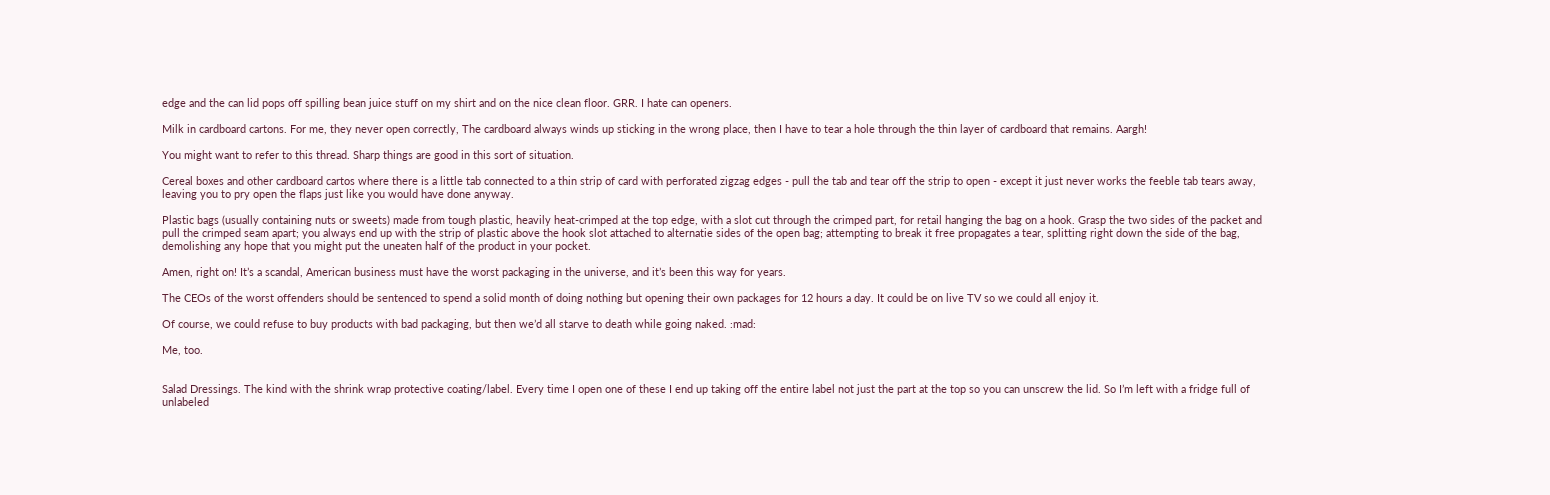edge and the can lid pops off spilling bean juice stuff on my shirt and on the nice clean floor. GRR. I hate can openers.

Milk in cardboard cartons. For me, they never open correctly, The cardboard always winds up sticking in the wrong place, then I have to tear a hole through the thin layer of cardboard that remains. Aargh!

You might want to refer to this thread. Sharp things are good in this sort of situation.

Cereal boxes and other cardboard cartos where there is a little tab connected to a thin strip of card with perforated zigzag edges - pull the tab and tear off the strip to open - except it just never works the feeble tab tears away, leaving you to pry open the flaps just like you would have done anyway.

Plastic bags (usually containing nuts or sweets) made from tough plastic, heavily heat-crimped at the top edge, with a slot cut through the crimped part, for retail hanging the bag on a hook. Grasp the two sides of the packet and pull the crimped seam apart; you always end up with the strip of plastic above the hook slot attached to alternatie sides of the open bag; attempting to break it free propagates a tear, splitting right down the side of the bag, demolishing any hope that you might put the uneaten half of the product in your pocket.

Amen, right on! It’s a scandal, American business must have the worst packaging in the universe, and it’s been this way for years.

The CEOs of the worst offenders should be sentenced to spend a solid month of doing nothing but opening their own packages for 12 hours a day. It could be on live TV so we could all enjoy it.

Of course, we could refuse to buy products with bad packaging, but then we’d all starve to death while going naked. :mad:

Me, too.


Salad Dressings. The kind with the shrink wrap protective coating/label. Every time I open one of these I end up taking off the entire label not just the part at the top so you can unscrew the lid. So I’m left with a fridge full of unlabeled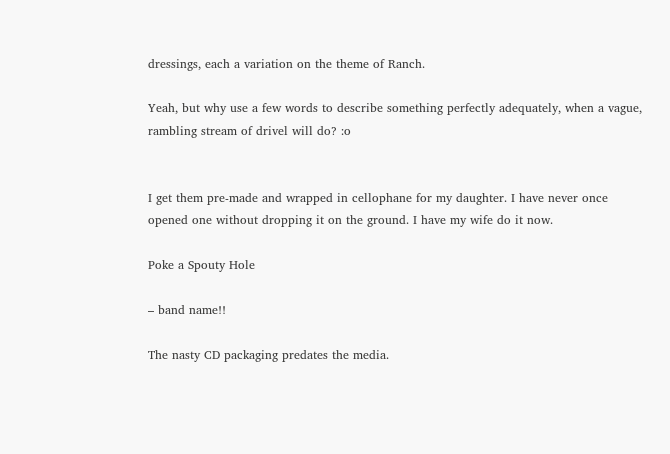dressings, each a variation on the theme of Ranch.

Yeah, but why use a few words to describe something perfectly adequately, when a vague, rambling stream of drivel will do? :o


I get them pre-made and wrapped in cellophane for my daughter. I have never once opened one without dropping it on the ground. I have my wife do it now.

Poke a Spouty Hole

– band name!!

The nasty CD packaging predates the media.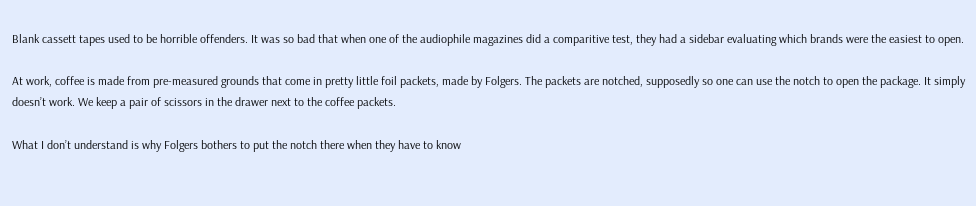Blank cassett tapes used to be horrible offenders. It was so bad that when one of the audiophile magazines did a comparitive test, they had a sidebar evaluating which brands were the easiest to open.

At work, coffee is made from pre-measured grounds that come in pretty little foil packets, made by Folgers. The packets are notched, supposedly so one can use the notch to open the package. It simply doesn’t work. We keep a pair of scissors in the drawer next to the coffee packets.

What I don’t understand is why Folgers bothers to put the notch there when they have to know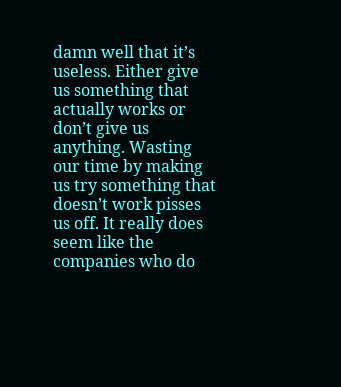damn well that it’s useless. Either give us something that actually works or don’t give us anything. Wasting our time by making us try something that doesn’t work pisses us off. It really does seem like the companies who do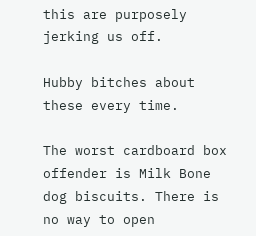this are purposely jerking us off.

Hubby bitches about these every time.

The worst cardboard box offender is Milk Bone dog biscuits. There is no way to open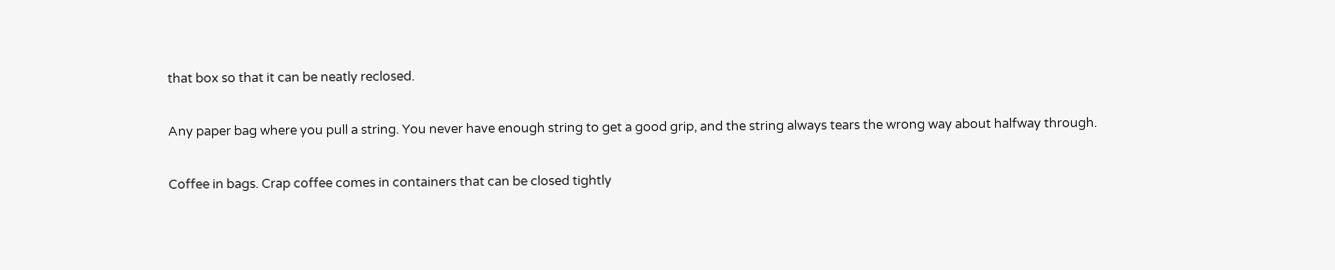that box so that it can be neatly reclosed.

Any paper bag where you pull a string. You never have enough string to get a good grip, and the string always tears the wrong way about halfway through.

Coffee in bags. Crap coffee comes in containers that can be closed tightly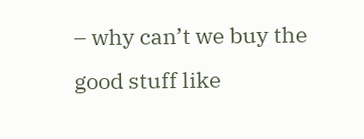– why can’t we buy the good stuff like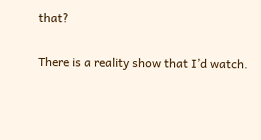that?

There is a reality show that I’d watch.